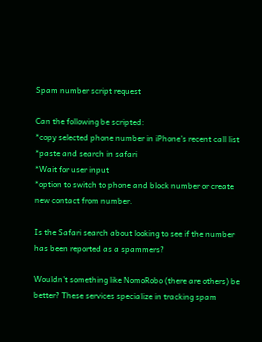Spam number script request

Can the following be scripted:
*copy selected phone number in iPhone’s recent call list
*paste and search in safari
*Wait for user input
*option to switch to phone and block number or create new contact from number.

Is the Safari search about looking to see if the number has been reported as a spammers?

Wouldn’t something like NomoRobo (there are others) be better? These services specialize in tracking spam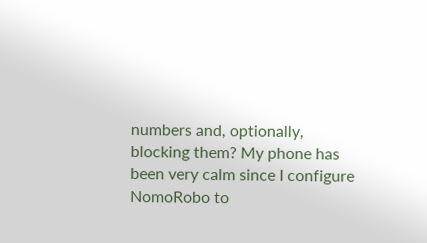numbers and, optionally, blocking them? My phone has been very calm since I configure NomoRobo to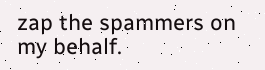zap the spammers on my behalf.